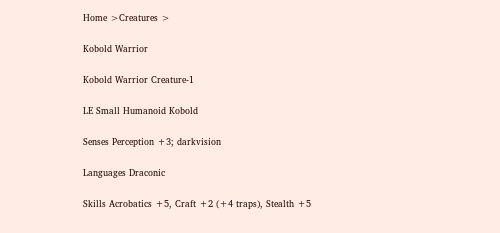Home >Creatures >

Kobold Warrior

Kobold Warrior Creature-1

LE Small Humanoid Kobold

Senses Perception +3; darkvision

Languages Draconic

Skills Acrobatics +5, Craft +2 (+4 traps), Stealth +5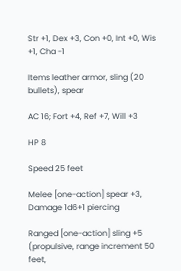Str +1, Dex +3, Con +0, Int +0, Wis +1, Cha -1

Items leather armor, sling (20 bullets), spear

AC 16; Fort +4, Ref +7, Will +3

HP 8

Speed 25 feet

Melee [one-action] spear +3, Damage 1d6+1 piercing

Ranged [one-action] sling +5 (propulsive, range increment 50 feet,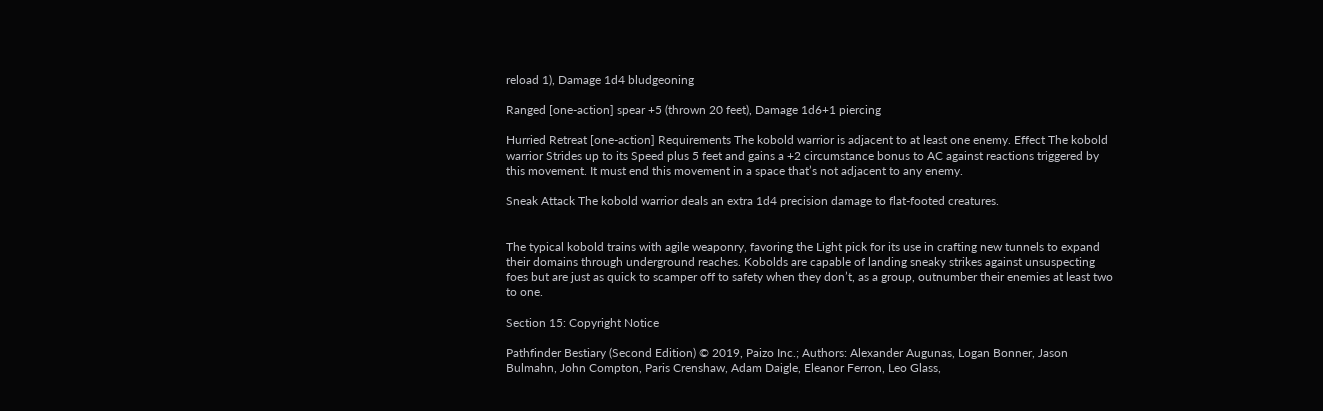reload 1), Damage 1d4 bludgeoning

Ranged [one-action] spear +5 (thrown 20 feet), Damage 1d6+1 piercing

Hurried Retreat [one-action] Requirements The kobold warrior is adjacent to at least one enemy. Effect The kobold warrior Strides up to its Speed plus 5 feet and gains a +2 circumstance bonus to AC against reactions triggered by this movement. It must end this movement in a space that’s not adjacent to any enemy.

Sneak Attack The kobold warrior deals an extra 1d4 precision damage to flat-footed creatures.


The typical kobold trains with agile weaponry, favoring the Light pick for its use in crafting new tunnels to expand their domains through underground reaches. Kobolds are capable of landing sneaky strikes against unsuspecting foes but are just as quick to scamper off to safety when they don’t, as a group, outnumber their enemies at least two to one.

Section 15: Copyright Notice

Pathfinder Bestiary (Second Edition) © 2019, Paizo Inc.; Authors: Alexander Augunas, Logan Bonner, Jason Bulmahn, John Compton, Paris Crenshaw, Adam Daigle, Eleanor Ferron, Leo Glass,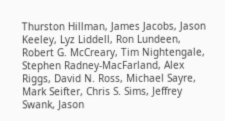Thurston Hillman, James Jacobs, Jason Keeley, Lyz Liddell, Ron Lundeen, Robert G. McCreary, Tim Nightengale, Stephen Radney-MacFarland, Alex Riggs, David N. Ross, Michael Sayre, Mark Seifter, Chris S. Sims, Jeffrey Swank, Jason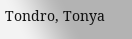Tondro, Tonya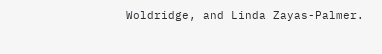Woldridge, and Linda Zayas-Palmer.